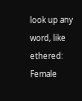look up any word, like ethered:
Female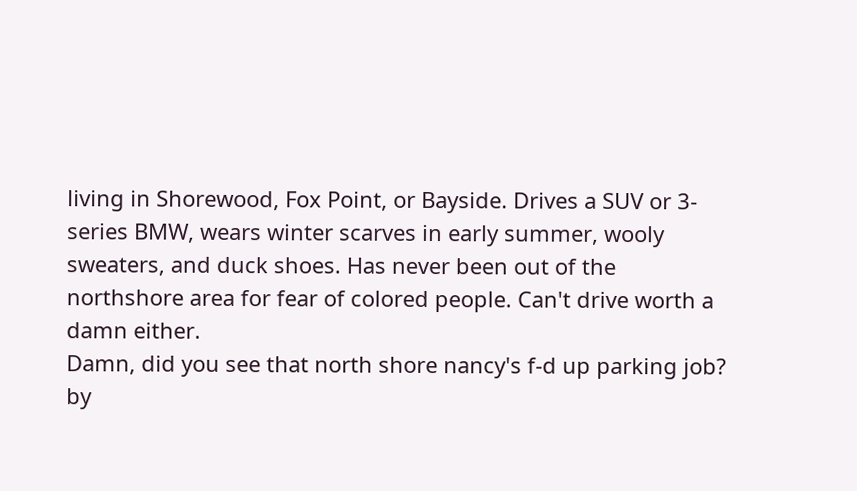living in Shorewood, Fox Point, or Bayside. Drives a SUV or 3-series BMW, wears winter scarves in early summer, wooly sweaters, and duck shoes. Has never been out of the northshore area for fear of colored people. Can't drive worth a damn either.
Damn, did you see that north shore nancy's f-d up parking job?
by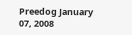Preedog January 07, 2008